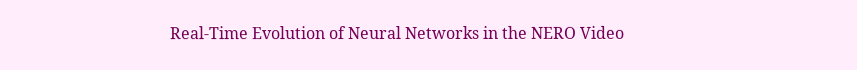Real-Time Evolution of Neural Networks in the NERO Video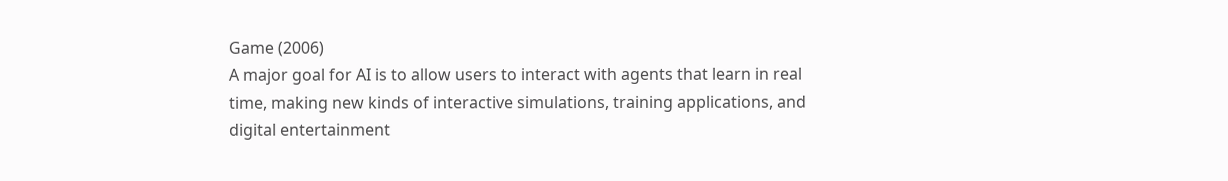Game (2006)
A major goal for AI is to allow users to interact with agents that learn in real time, making new kinds of interactive simulations, training applications, and digital entertainment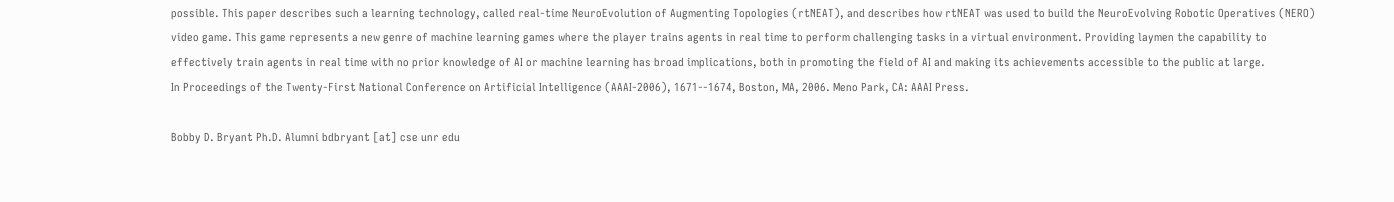possible. This paper describes such a learning technology, called real-time NeuroEvolution of Augmenting Topologies (rtNEAT), and describes how rtNEAT was used to build the NeuroEvolving Robotic Operatives (NERO) video game. This game represents a new genre of machine learning games where the player trains agents in real time to perform challenging tasks in a virtual environment. Providing laymen the capability to effectively train agents in real time with no prior knowledge of AI or machine learning has broad implications, both in promoting the field of AI and making its achievements accessible to the public at large.
In Proceedings of the Twenty-First National Conference on Artificial Intelligence (AAAI-2006), 1671--1674, Boston, MA, 2006. Meno Park, CA: AAAI Press.

Bobby D. Bryant Ph.D. Alumni bdbryant [at] cse unr edu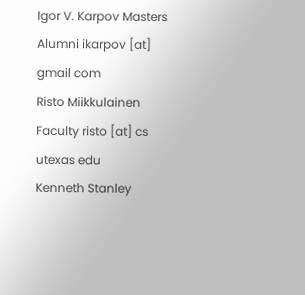Igor V. Karpov Masters Alumni ikarpov [at] gmail com
Risto Miikkulainen Faculty risto [at] cs utexas edu
Kenneth Stanley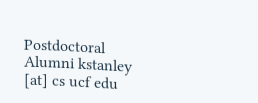Postdoctoral Alumni kstanley [at] cs ucf edu